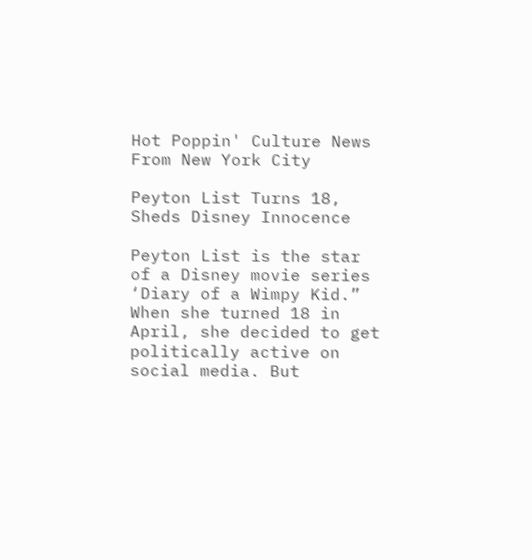Hot Poppin' Culture News From New York City

Peyton List Turns 18, Sheds Disney Innocence

Peyton List is the star of a Disney movie series ‘Diary of a Wimpy Kid.” When she turned 18 in April, she decided to get politically active on social media. But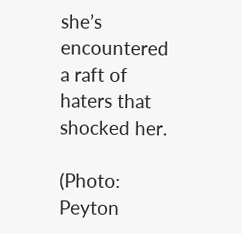she’s encountered a raft of haters that shocked her.

(Photo: Peyton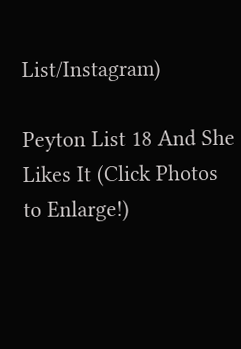List/Instagram)

Peyton List 18 And She Likes It (Click Photos to Enlarge!)